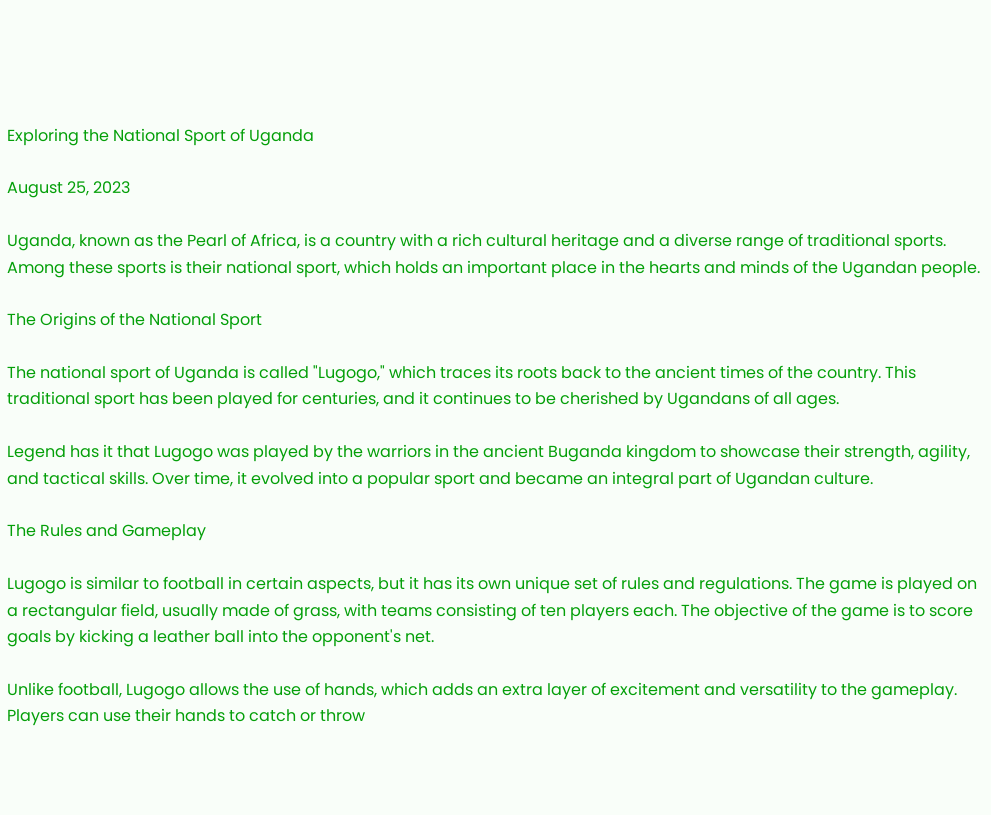Exploring the National Sport of Uganda

August 25, 2023

Uganda, known as the Pearl of Africa, is a country with a rich cultural heritage and a diverse range of traditional sports. Among these sports is their national sport, which holds an important place in the hearts and minds of the Ugandan people.

The Origins of the National Sport

The national sport of Uganda is called "Lugogo," which traces its roots back to the ancient times of the country. This traditional sport has been played for centuries, and it continues to be cherished by Ugandans of all ages.

Legend has it that Lugogo was played by the warriors in the ancient Buganda kingdom to showcase their strength, agility, and tactical skills. Over time, it evolved into a popular sport and became an integral part of Ugandan culture.

The Rules and Gameplay

Lugogo is similar to football in certain aspects, but it has its own unique set of rules and regulations. The game is played on a rectangular field, usually made of grass, with teams consisting of ten players each. The objective of the game is to score goals by kicking a leather ball into the opponent's net.

Unlike football, Lugogo allows the use of hands, which adds an extra layer of excitement and versatility to the gameplay. Players can use their hands to catch or throw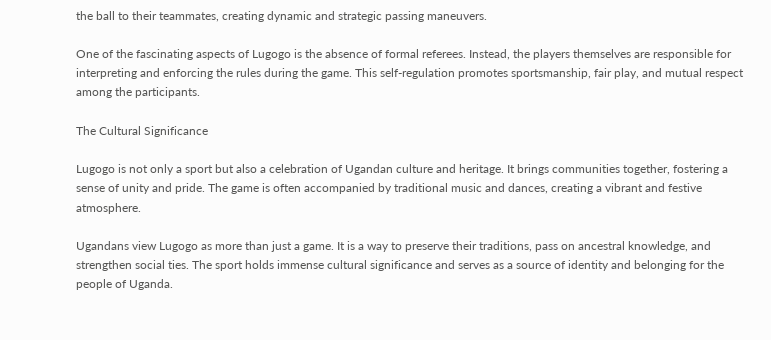the ball to their teammates, creating dynamic and strategic passing maneuvers.

One of the fascinating aspects of Lugogo is the absence of formal referees. Instead, the players themselves are responsible for interpreting and enforcing the rules during the game. This self-regulation promotes sportsmanship, fair play, and mutual respect among the participants.

The Cultural Significance

Lugogo is not only a sport but also a celebration of Ugandan culture and heritage. It brings communities together, fostering a sense of unity and pride. The game is often accompanied by traditional music and dances, creating a vibrant and festive atmosphere.

Ugandans view Lugogo as more than just a game. It is a way to preserve their traditions, pass on ancestral knowledge, and strengthen social ties. The sport holds immense cultural significance and serves as a source of identity and belonging for the people of Uganda.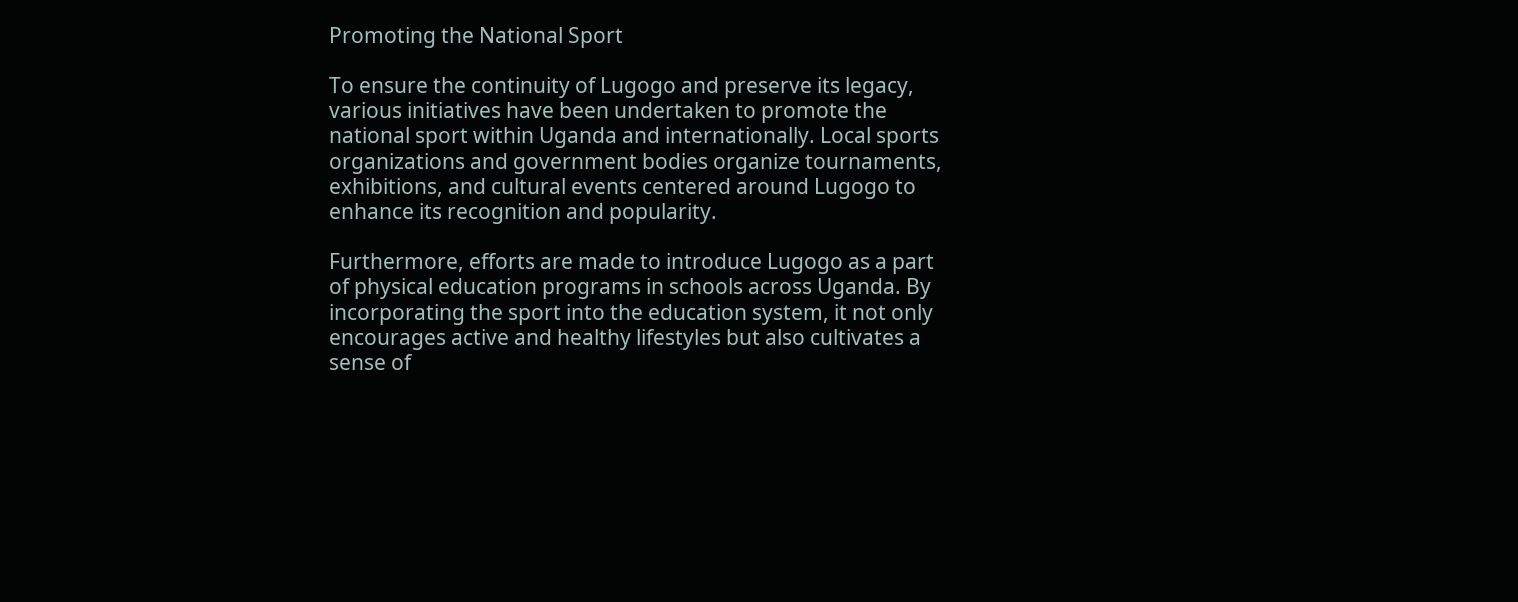Promoting the National Sport

To ensure the continuity of Lugogo and preserve its legacy, various initiatives have been undertaken to promote the national sport within Uganda and internationally. Local sports organizations and government bodies organize tournaments, exhibitions, and cultural events centered around Lugogo to enhance its recognition and popularity.

Furthermore, efforts are made to introduce Lugogo as a part of physical education programs in schools across Uganda. By incorporating the sport into the education system, it not only encourages active and healthy lifestyles but also cultivates a sense of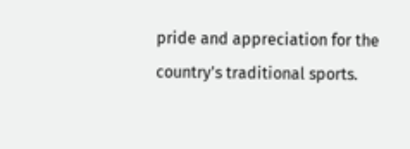pride and appreciation for the country's traditional sports.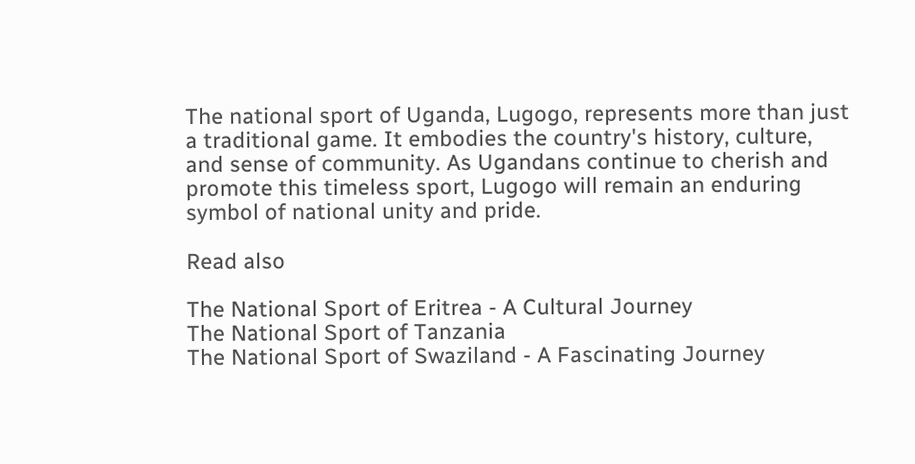The national sport of Uganda, Lugogo, represents more than just a traditional game. It embodies the country's history, culture, and sense of community. As Ugandans continue to cherish and promote this timeless sport, Lugogo will remain an enduring symbol of national unity and pride.

Read also

The National Sport of Eritrea - A Cultural Journey
The National Sport of Tanzania
The National Sport of Swaziland - A Fascinating Journey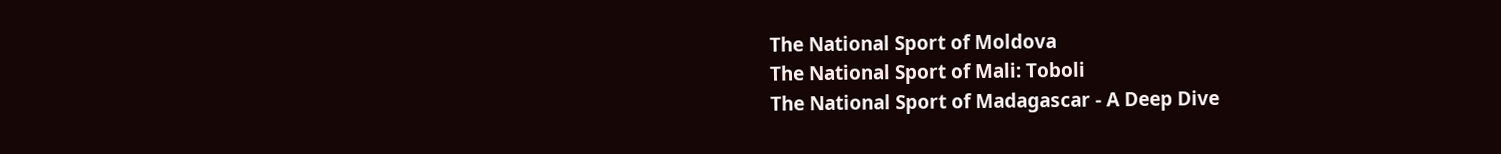The National Sport of Moldova
The National Sport of Mali: Toboli
The National Sport of Madagascar - A Deep Dive